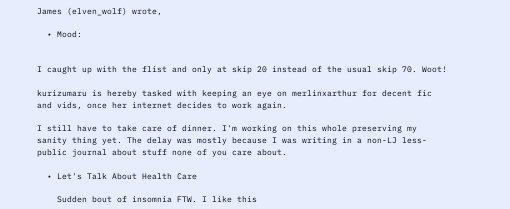James (elven_wolf) wrote,

  • Mood:


I caught up with the flist and only at skip 20 instead of the usual skip 70. Woot!

kurizumaru is hereby tasked with keeping an eye on merlinxarthur for decent fic and vids, once her internet decides to work again.

I still have to take care of dinner. I'm working on this whole preserving my sanity thing yet. The delay was mostly because I was writing in a non-LJ less-public journal about stuff none of you care about.

  • Let's Talk About Health Care

    Sudden bout of insomnia FTW. I like this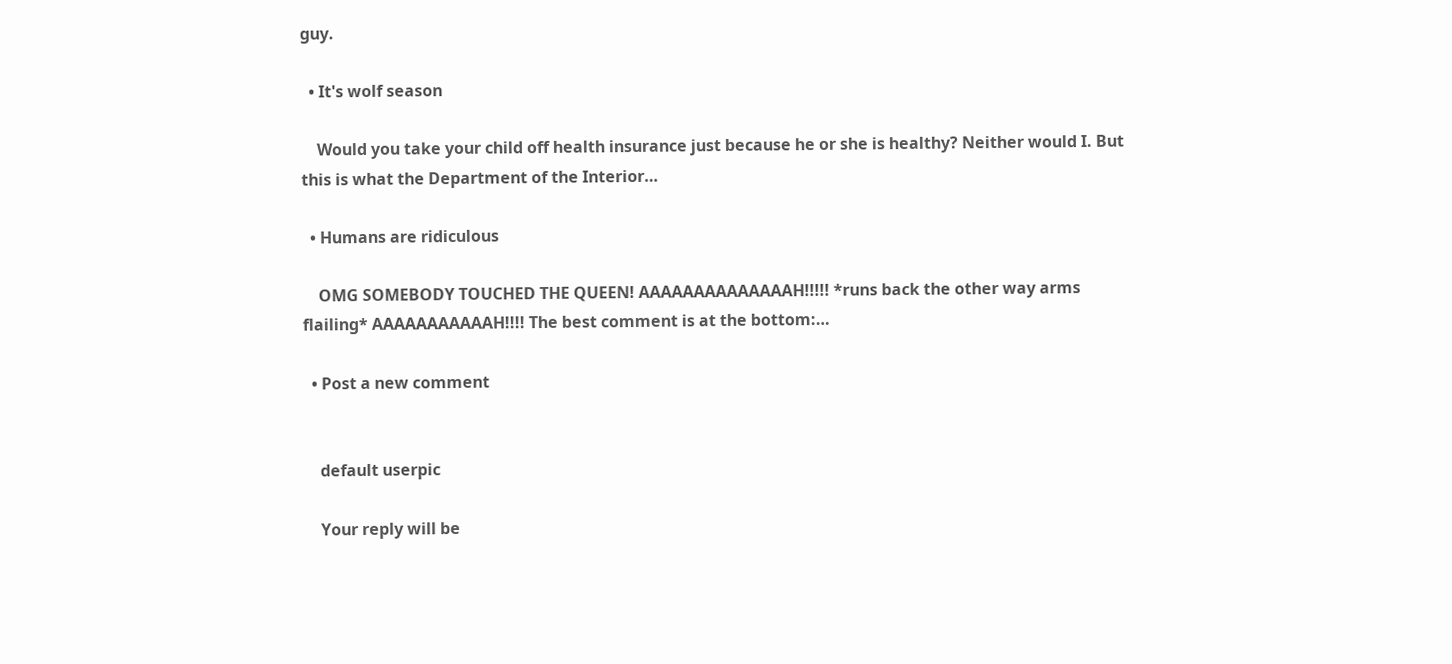guy.

  • It's wolf season

    Would you take your child off health insurance just because he or she is healthy? Neither would I. But this is what the Department of the Interior…

  • Humans are ridiculous

    OMG SOMEBODY TOUCHED THE QUEEN! AAAAAAAAAAAAAAH!!!!! *runs back the other way arms flailing* AAAAAAAAAAAH!!!! The best comment is at the bottom:…

  • Post a new comment


    default userpic

    Your reply will be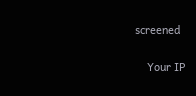screened

    Your IP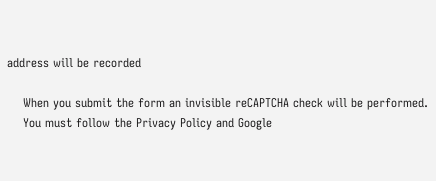address will be recorded

    When you submit the form an invisible reCAPTCHA check will be performed.
    You must follow the Privacy Policy and Google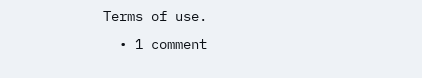Terms of use.
  • 1 comment